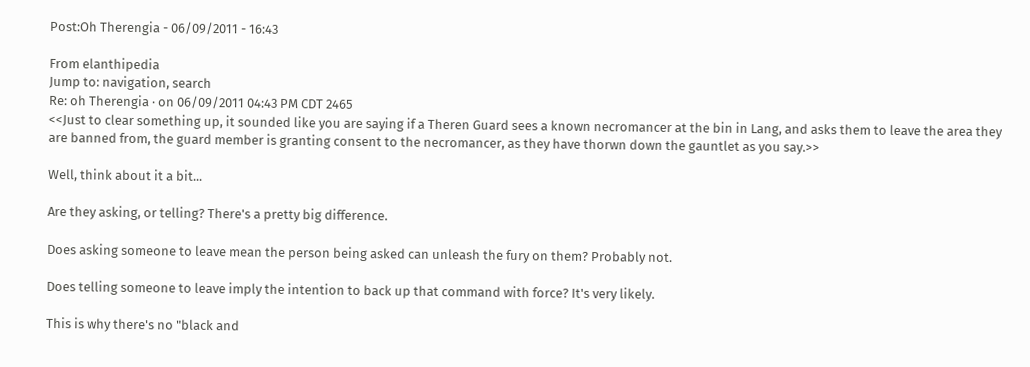Post:Oh Therengia - 06/09/2011 - 16:43

From elanthipedia
Jump to: navigation, search
Re: oh Therengia · on 06/09/2011 04:43 PM CDT 2465
<<Just to clear something up, it sounded like you are saying if a Theren Guard sees a known necromancer at the bin in Lang, and asks them to leave the area they are banned from, the guard member is granting consent to the necromancer, as they have thorwn down the gauntlet as you say.>>

Well, think about it a bit...

Are they asking, or telling? There's a pretty big difference.

Does asking someone to leave mean the person being asked can unleash the fury on them? Probably not.

Does telling someone to leave imply the intention to back up that command with force? It's very likely.

This is why there's no "black and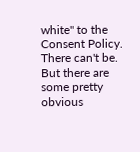white" to the Consent Policy. There can't be. But there are some pretty obvious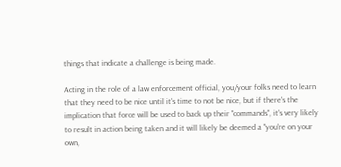things that indicate a challenge is being made.

Acting in the role of a law enforcement official, you/your folks need to learn that they need to be nice until it's time to not be nice, but if there's the implication that force will be used to back up their "commands", it's very likely to result in action being taken and it will likely be deemed a "you're on your own,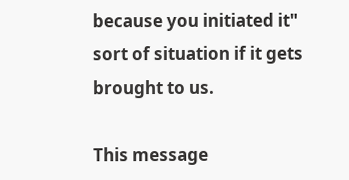because you initiated it" sort of situation if it gets brought to us.

This message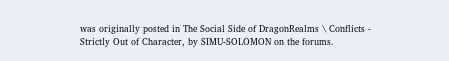was originally posted in The Social Side of DragonRealms \ Conflicts - Strictly Out of Character, by SIMU-SOLOMON on the forums.